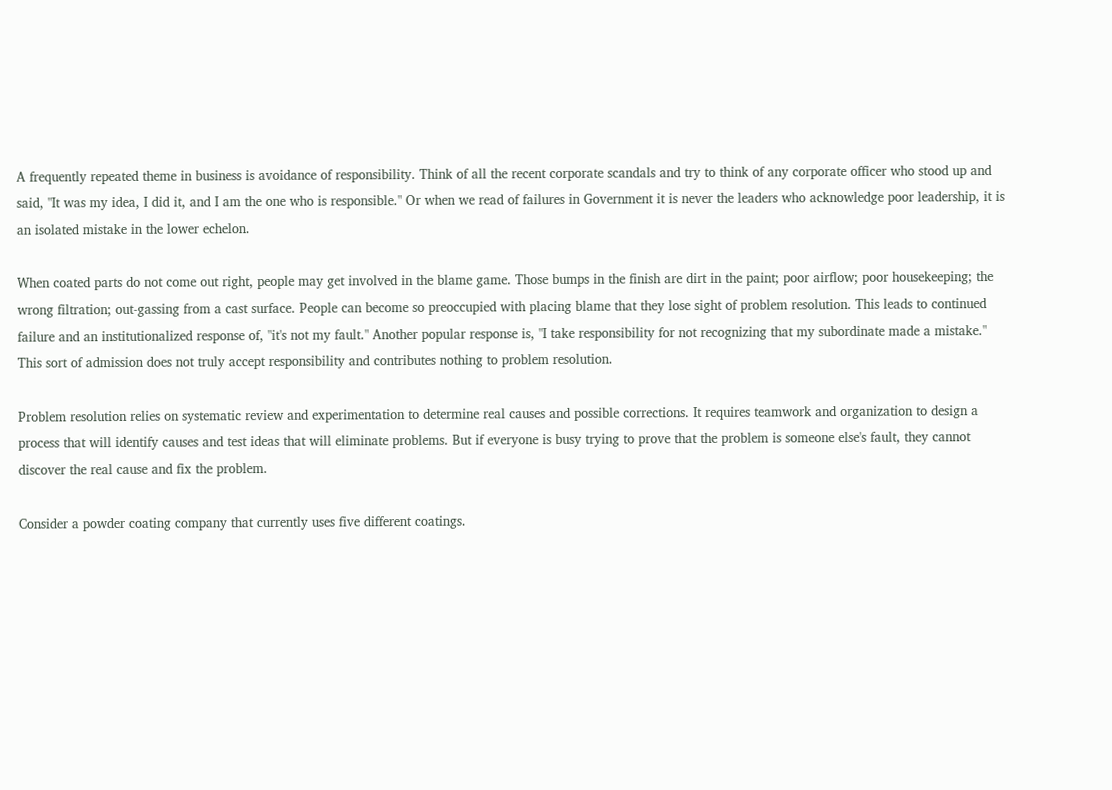A frequently repeated theme in business is avoidance of responsibility. Think of all the recent corporate scandals and try to think of any corporate officer who stood up and said, "It was my idea, I did it, and I am the one who is responsible." Or when we read of failures in Government it is never the leaders who acknowledge poor leadership, it is an isolated mistake in the lower echelon.

When coated parts do not come out right, people may get involved in the blame game. Those bumps in the finish are dirt in the paint; poor airflow; poor housekeeping; the wrong filtration; out-gassing from a cast surface. People can become so preoccupied with placing blame that they lose sight of problem resolution. This leads to continued failure and an institutionalized response of, "it's not my fault." Another popular response is, "I take responsibility for not recognizing that my subordinate made a mistake." This sort of admission does not truly accept responsibility and contributes nothing to problem resolution.

Problem resolution relies on systematic review and experimentation to determine real causes and possible corrections. It requires teamwork and organization to design a process that will identify causes and test ideas that will eliminate problems. But if everyone is busy trying to prove that the problem is someone else's fault, they cannot discover the real cause and fix the problem.

Consider a powder coating company that currently uses five different coatings.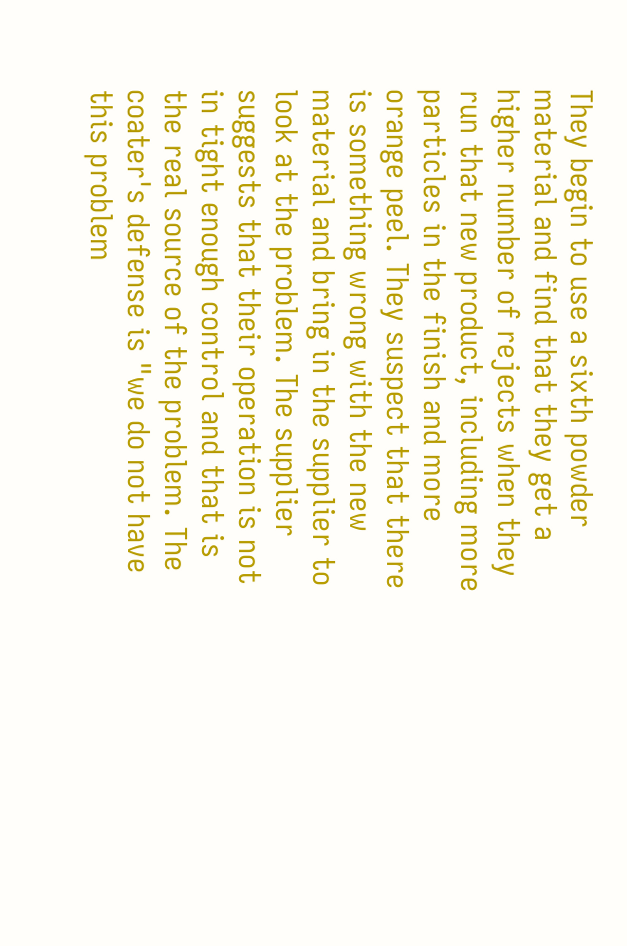They begin to use a sixth powder material and find that they get a higher number of rejects when they run that new product, including more particles in the finish and more orange peel. They suspect that there is something wrong with the new material and bring in the supplier to look at the problem. The supplier suggests that their operation is not in tight enough control and that is the real source of the problem. The coater's defense is "we do not have this problem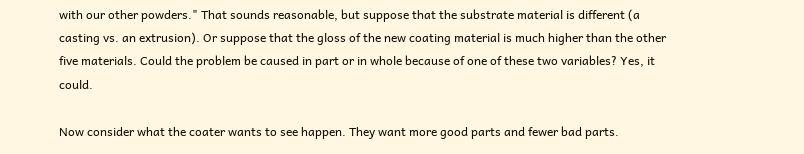with our other powders." That sounds reasonable, but suppose that the substrate material is different (a casting vs. an extrusion). Or suppose that the gloss of the new coating material is much higher than the other five materials. Could the problem be caused in part or in whole because of one of these two variables? Yes, it could.

Now consider what the coater wants to see happen. They want more good parts and fewer bad parts.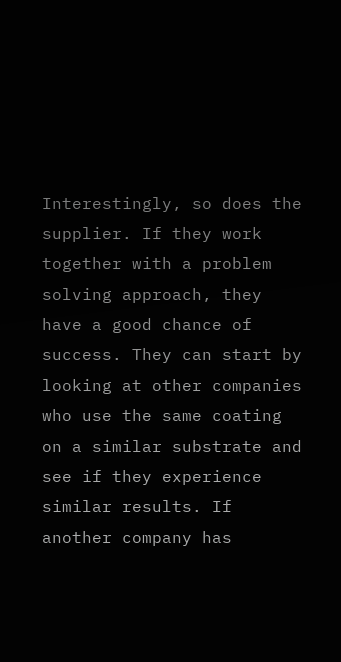Interestingly, so does the supplier. If they work together with a problem solving approach, they have a good chance of success. They can start by looking at other companies who use the same coating on a similar substrate and see if they experience similar results. If another company has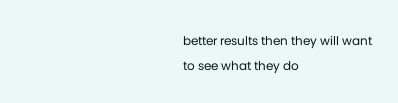better results then they will want to see what they do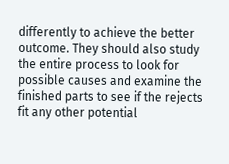differently to achieve the better outcome. They should also study the entire process to look for possible causes and examine the finished parts to see if the rejects fit any other potential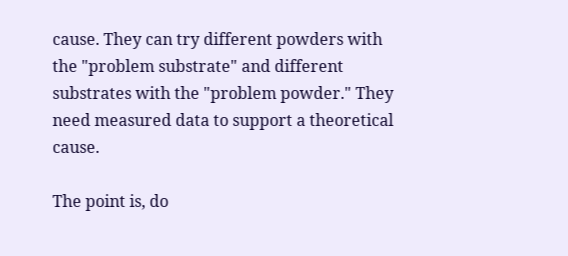cause. They can try different powders with the "problem substrate" and different substrates with the "problem powder." They need measured data to support a theoretical cause.

The point is, do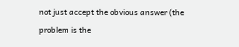not just accept the obvious answer (the problem is the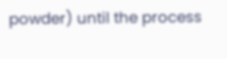powder) until the process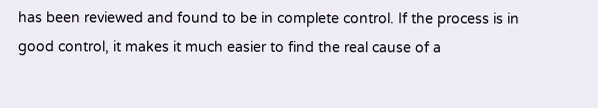has been reviewed and found to be in complete control. If the process is in good control, it makes it much easier to find the real cause of a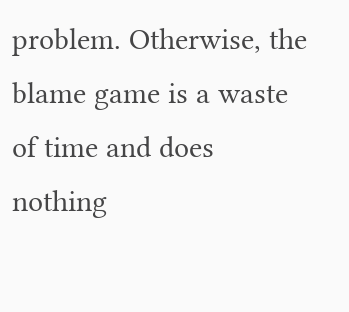problem. Otherwise, the blame game is a waste of time and does nothing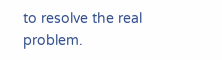to resolve the real problem.